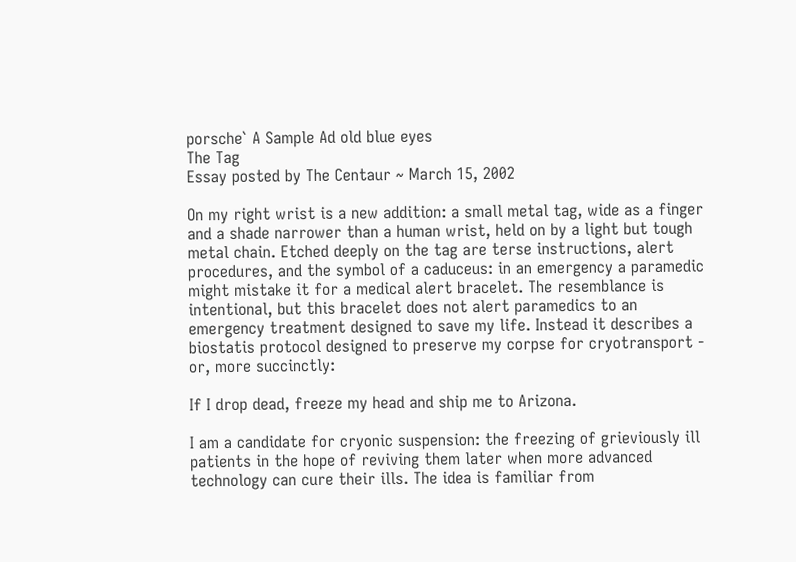porsche` A Sample Ad old blue eyes
The Tag
Essay posted by The Centaur ~ March 15, 2002

On my right wrist is a new addition: a small metal tag, wide as a finger and a shade narrower than a human wrist, held on by a light but tough metal chain. Etched deeply on the tag are terse instructions, alert procedures, and the symbol of a caduceus: in an emergency a paramedic might mistake it for a medical alert bracelet. The resemblance is intentional, but this bracelet does not alert paramedics to an emergency treatment designed to save my life. Instead it describes a biostatis protocol designed to preserve my corpse for cryotransport - or, more succinctly:

If I drop dead, freeze my head and ship me to Arizona.

I am a candidate for cryonic suspension: the freezing of grieviously ill patients in the hope of reviving them later when more advanced technology can cure their ills. The idea is familiar from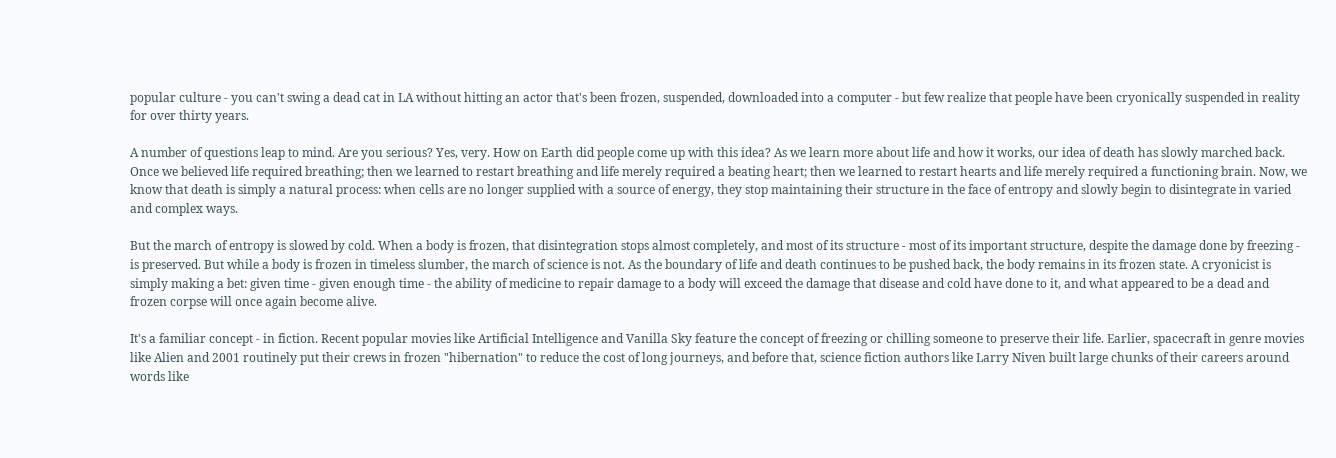popular culture - you can't swing a dead cat in LA without hitting an actor that's been frozen, suspended, downloaded into a computer - but few realize that people have been cryonically suspended in reality for over thirty years.

A number of questions leap to mind. Are you serious? Yes, very. How on Earth did people come up with this idea? As we learn more about life and how it works, our idea of death has slowly marched back. Once we believed life required breathing; then we learned to restart breathing and life merely required a beating heart; then we learned to restart hearts and life merely required a functioning brain. Now, we know that death is simply a natural process: when cells are no longer supplied with a source of energy, they stop maintaining their structure in the face of entropy and slowly begin to disintegrate in varied and complex ways.

But the march of entropy is slowed by cold. When a body is frozen, that disintegration stops almost completely, and most of its structure - most of its important structure, despite the damage done by freezing - is preserved. But while a body is frozen in timeless slumber, the march of science is not. As the boundary of life and death continues to be pushed back, the body remains in its frozen state. A cryonicist is simply making a bet: given time - given enough time - the ability of medicine to repair damage to a body will exceed the damage that disease and cold have done to it, and what appeared to be a dead and frozen corpse will once again become alive.

It's a familiar concept - in fiction. Recent popular movies like Artificial Intelligence and Vanilla Sky feature the concept of freezing or chilling someone to preserve their life. Earlier, spacecraft in genre movies like Alien and 2001 routinely put their crews in frozen "hibernation" to reduce the cost of long journeys, and before that, science fiction authors like Larry Niven built large chunks of their careers around words like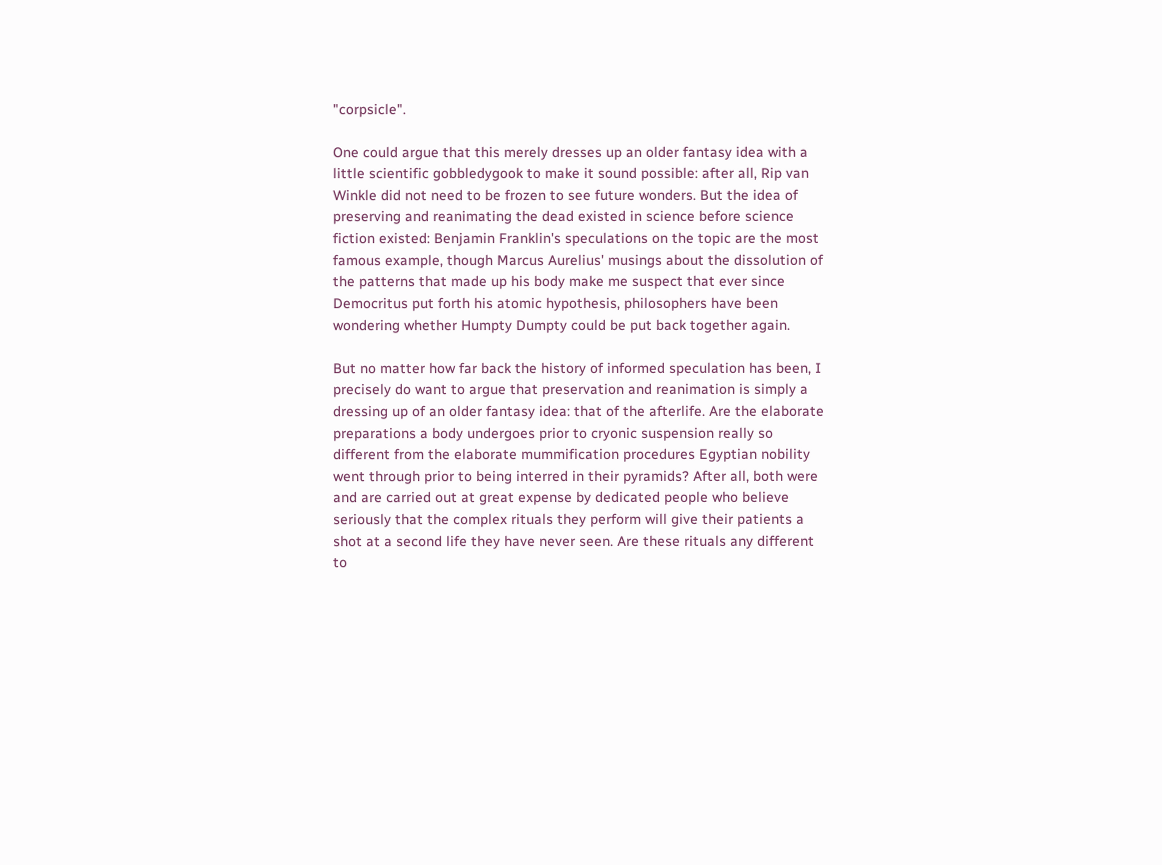"corpsicle".

One could argue that this merely dresses up an older fantasy idea with a little scientific gobbledygook to make it sound possible: after all, Rip van Winkle did not need to be frozen to see future wonders. But the idea of preserving and reanimating the dead existed in science before science fiction existed: Benjamin Franklin's speculations on the topic are the most famous example, though Marcus Aurelius' musings about the dissolution of the patterns that made up his body make me suspect that ever since Democritus put forth his atomic hypothesis, philosophers have been wondering whether Humpty Dumpty could be put back together again.

But no matter how far back the history of informed speculation has been, I precisely do want to argue that preservation and reanimation is simply a dressing up of an older fantasy idea: that of the afterlife. Are the elaborate preparations a body undergoes prior to cryonic suspension really so different from the elaborate mummification procedures Egyptian nobility went through prior to being interred in their pyramids? After all, both were and are carried out at great expense by dedicated people who believe seriously that the complex rituals they perform will give their patients a shot at a second life they have never seen. Are these rituals any different to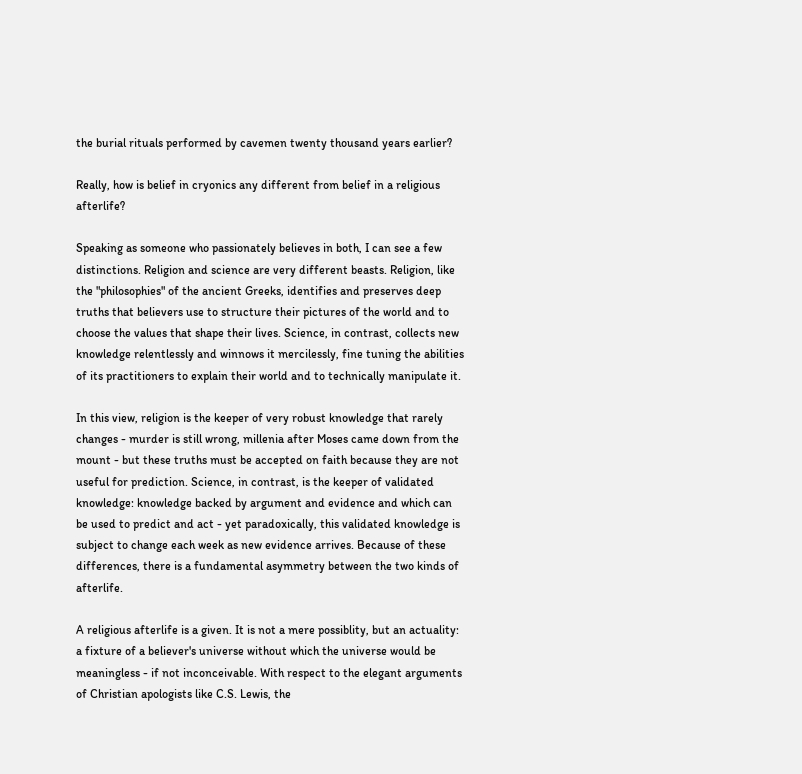the burial rituals performed by cavemen twenty thousand years earlier?

Really, how is belief in cryonics any different from belief in a religious afterlife?

Speaking as someone who passionately believes in both, I can see a few distinctions. Religion and science are very different beasts. Religion, like the "philosophies" of the ancient Greeks, identifies and preserves deep truths that believers use to structure their pictures of the world and to choose the values that shape their lives. Science, in contrast, collects new knowledge relentlessly and winnows it mercilessly, fine tuning the abilities of its practitioners to explain their world and to technically manipulate it.

In this view, religion is the keeper of very robust knowledge that rarely changes - murder is still wrong, millenia after Moses came down from the mount - but these truths must be accepted on faith because they are not useful for prediction. Science, in contrast, is the keeper of validated knowledge: knowledge backed by argument and evidence and which can be used to predict and act - yet paradoxically, this validated knowledge is subject to change each week as new evidence arrives. Because of these differences, there is a fundamental asymmetry between the two kinds of afterlife.

A religious afterlife is a given. It is not a mere possiblity, but an actuality: a fixture of a believer's universe without which the universe would be meaningless - if not inconceivable. With respect to the elegant arguments of Christian apologists like C.S. Lewis, the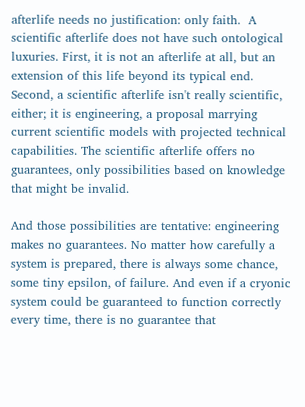afterlife needs no justification: only faith.  A scientific afterlife does not have such ontological luxuries. First, it is not an afterlife at all, but an extension of this life beyond its typical end. Second, a scientific afterlife isn't really scientific, either; it is engineering, a proposal marrying current scientific models with projected technical capabilities. The scientific afterlife offers no guarantees, only possibilities based on knowledge that might be invalid.

And those possibilities are tentative: engineering makes no guarantees. No matter how carefully a system is prepared, there is always some chance, some tiny epsilon, of failure. And even if a cryonic system could be guaranteed to function correctly every time, there is no guarantee that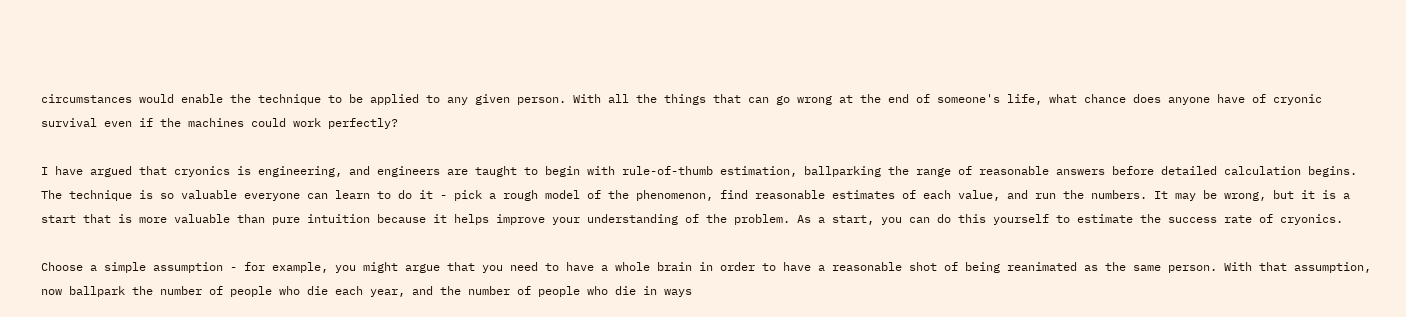circumstances would enable the technique to be applied to any given person. With all the things that can go wrong at the end of someone's life, what chance does anyone have of cryonic survival even if the machines could work perfectly?

I have argued that cryonics is engineering, and engineers are taught to begin with rule-of-thumb estimation, ballparking the range of reasonable answers before detailed calculation begins. The technique is so valuable everyone can learn to do it - pick a rough model of the phenomenon, find reasonable estimates of each value, and run the numbers. It may be wrong, but it is a start that is more valuable than pure intuition because it helps improve your understanding of the problem. As a start, you can do this yourself to estimate the success rate of cryonics.

Choose a simple assumption - for example, you might argue that you need to have a whole brain in order to have a reasonable shot of being reanimated as the same person. With that assumption, now ballpark the number of people who die each year, and the number of people who die in ways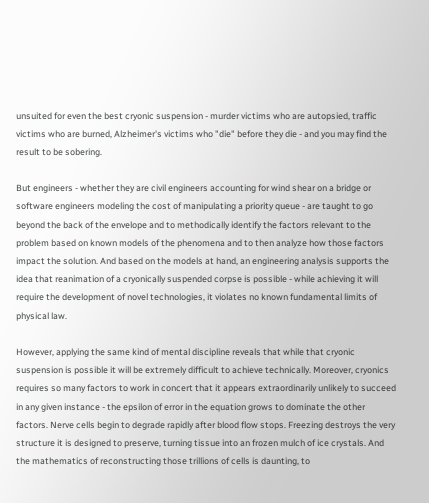unsuited for even the best cryonic suspension - murder victims who are autopsied, traffic victims who are burned, Alzheimer's victims who "die" before they die - and you may find the result to be sobering.

But engineers - whether they are civil engineers accounting for wind shear on a bridge or software engineers modeling the cost of manipulating a priority queue - are taught to go beyond the back of the envelope and to methodically identify the factors relevant to the problem based on known models of the phenomena and to then analyze how those factors impact the solution. And based on the models at hand, an engineering analysis supports the idea that reanimation of a cryonically suspended corpse is possible - while achieving it will require the development of novel technologies, it violates no known fundamental limits of physical law.

However, applying the same kind of mental discipline reveals that while that cryonic suspension is possible it will be extremely difficult to achieve technically. Moreover, cryonics requires so many factors to work in concert that it appears extraordinarily unlikely to succeed in any given instance - the epsilon of error in the equation grows to dominate the other factors. Nerve cells begin to degrade rapidly after blood flow stops. Freezing destroys the very structure it is designed to preserve, turning tissue into an frozen mulch of ice crystals. And the mathematics of reconstructing those trillions of cells is daunting, to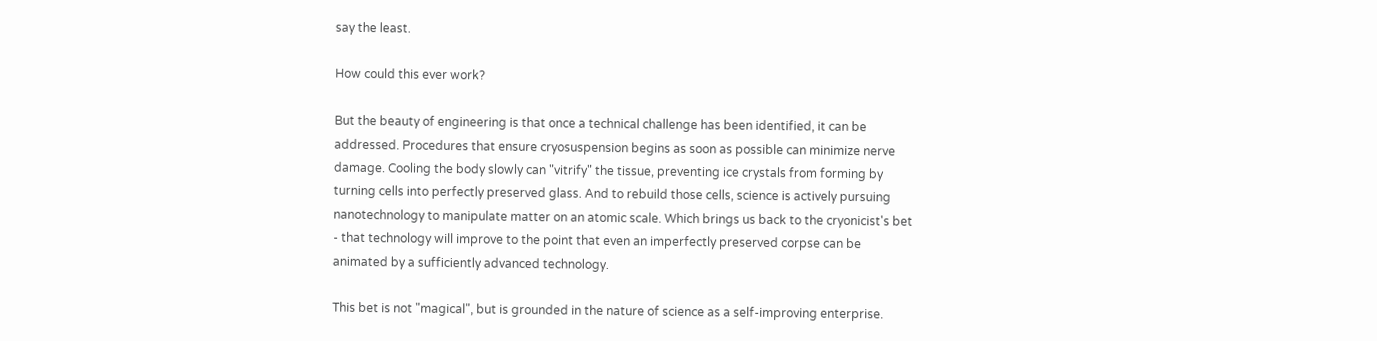say the least.

How could this ever work?

But the beauty of engineering is that once a technical challenge has been identified, it can be addressed. Procedures that ensure cryosuspension begins as soon as possible can minimize nerve damage. Cooling the body slowly can "vitrify" the tissue, preventing ice crystals from forming by turning cells into perfectly preserved glass. And to rebuild those cells, science is actively pursuing nanotechnology to manipulate matter on an atomic scale. Which brings us back to the cryonicist's bet - that technology will improve to the point that even an imperfectly preserved corpse can be animated by a sufficiently advanced technology.

This bet is not "magical", but is grounded in the nature of science as a self-improving enterprise.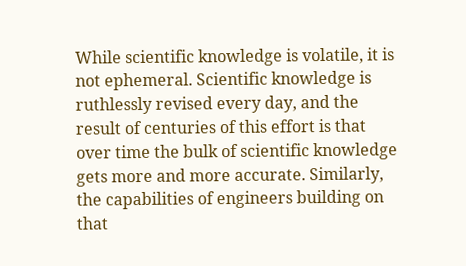While scientific knowledge is volatile, it is not ephemeral. Scientific knowledge is ruthlessly revised every day, and the result of centuries of this effort is that over time the bulk of scientific knowledge gets more and more accurate. Similarly, the capabilities of engineers building on that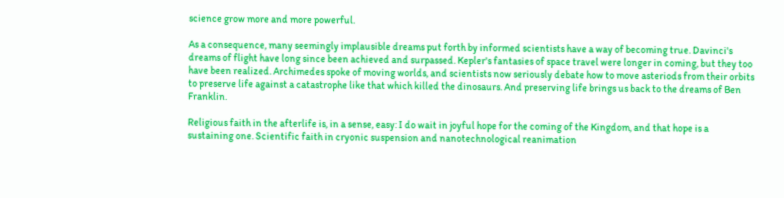science grow more and more powerful.

As a consequence, many seemingly implausible dreams put forth by informed scientists have a way of becoming true. Davinci's dreams of flight have long since been achieved and surpassed. Kepler's fantasies of space travel were longer in coming, but they too have been realized. Archimedes spoke of moving worlds, and scientists now seriously debate how to move asteriods from their orbits to preserve life against a catastrophe like that which killed the dinosaurs. And preserving life brings us back to the dreams of Ben Franklin.

Religious faith in the afterlife is, in a sense, easy: I do wait in joyful hope for the coming of the Kingdom, and that hope is a sustaining one. Scientific faith in cryonic suspension and nanotechnological reanimation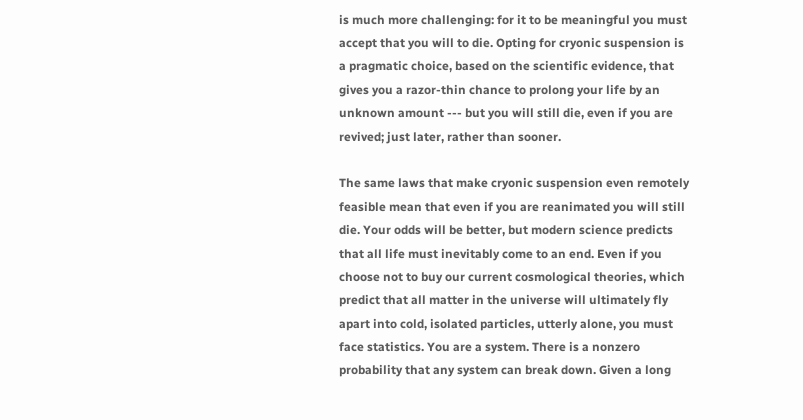is much more challenging: for it to be meaningful you must accept that you will to die. Opting for cryonic suspension is a pragmatic choice, based on the scientific evidence, that gives you a razor-thin chance to prolong your life by an unknown amount --- but you will still die, even if you are revived; just later, rather than sooner.

The same laws that make cryonic suspension even remotely feasible mean that even if you are reanimated you will still die. Your odds will be better, but modern science predicts that all life must inevitably come to an end. Even if you choose not to buy our current cosmological theories, which predict that all matter in the universe will ultimately fly apart into cold, isolated particles, utterly alone, you must face statistics. You are a system. There is a nonzero probability that any system can break down. Given a long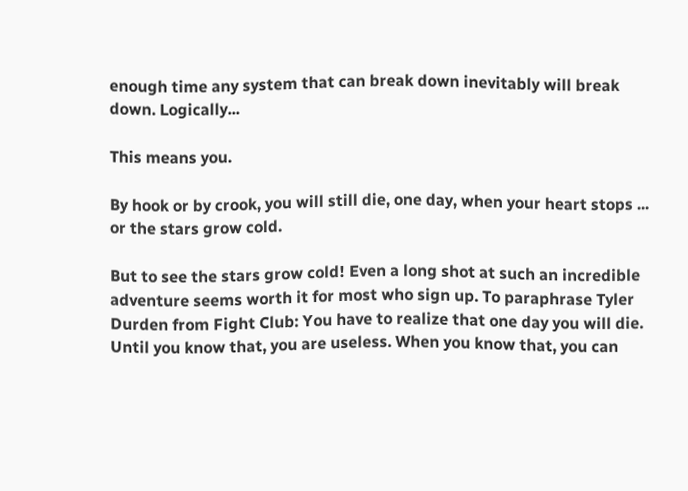enough time any system that can break down inevitably will break down. Logically...

This means you.

By hook or by crook, you will still die, one day, when your heart stops ... or the stars grow cold.

But to see the stars grow cold! Even a long shot at such an incredible adventure seems worth it for most who sign up. To paraphrase Tyler Durden from Fight Club: You have to realize that one day you will die. Until you know that, you are useless. When you know that, you can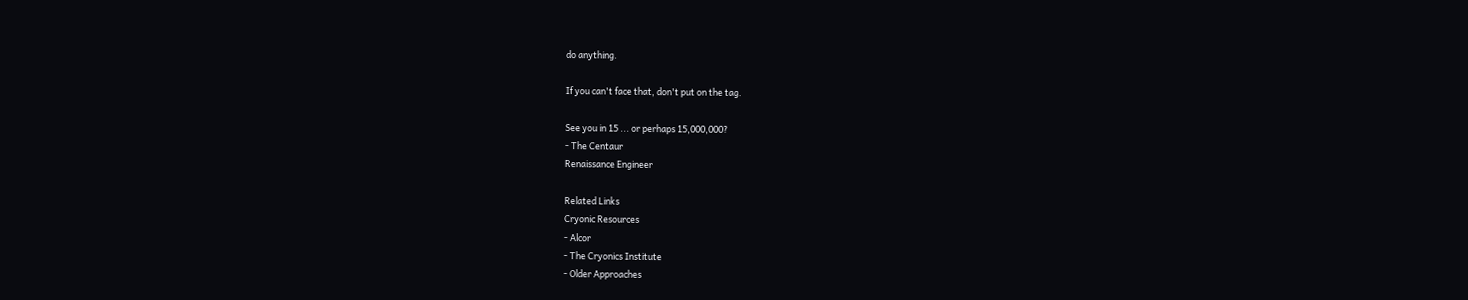do anything.

If you can't face that, don't put on the tag.

See you in 15 ... or perhaps 15,000,000?
- The Centaur
Renaissance Engineer

Related Links
Cryonic Resources
- Alcor
- The Cryonics Institute
- Older Approaches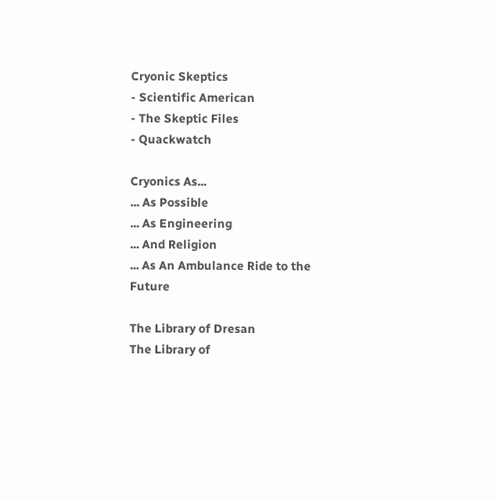Cryonic Skeptics
- Scientific American
- The Skeptic Files
- Quackwatch

Cryonics As...
... As Possible
... As Engineering
... And Religion
... As An Ambulance Ride to the Future

The Library of Dresan
The Library of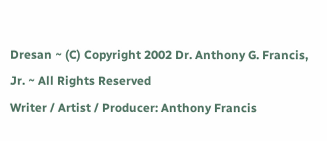Dresan ~ (C) Copyright 2002 Dr. Anthony G. Francis, Jr. ~ All Rights Reserved
Writer / Artist / Producer: Anthony Francis